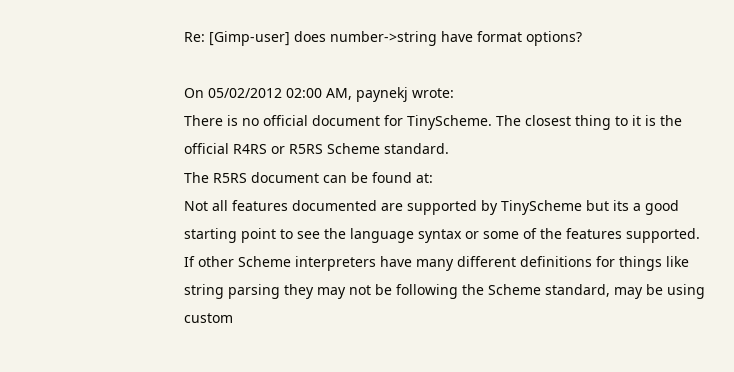Re: [Gimp-user] does number->string have format options?

On 05/02/2012 02:00 AM, paynekj wrote:
There is no official document for TinyScheme. The closest thing to it is the
official R4RS or R5RS Scheme standard.
The R5RS document can be found at:
Not all features documented are supported by TinyScheme but its a good
starting point to see the language syntax or some of the features supported.
If other Scheme interpreters have many different definitions for things like
string parsing they may not be following the Scheme standard, may be using
custom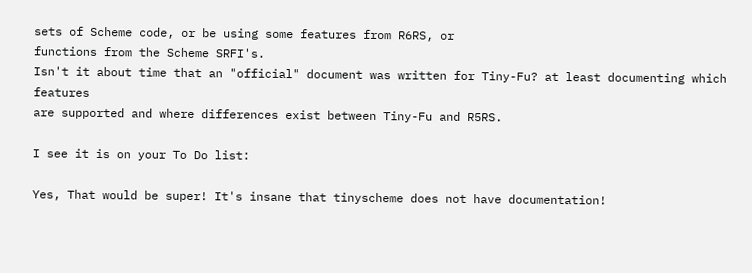sets of Scheme code, or be using some features from R6RS, or
functions from the Scheme SRFI's.
Isn't it about time that an "official" document was written for Tiny-Fu? at least documenting which features
are supported and where differences exist between Tiny-Fu and R5RS.

I see it is on your To Do list:

Yes, That would be super! It's insane that tinyscheme does not have documentation!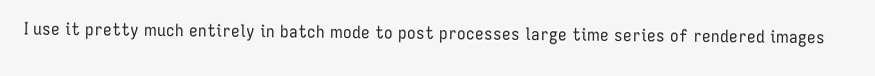I use it pretty much entirely in batch mode to post processes large time series of rendered images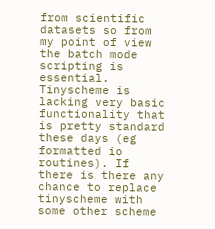from scientific datasets so from my point of view the batch mode scripting is essential. Tinyscheme is lacking very basic functionality that is pretty standard these days (eg formatted io routines). If there is there any chance to replace tinyscheme with some other scheme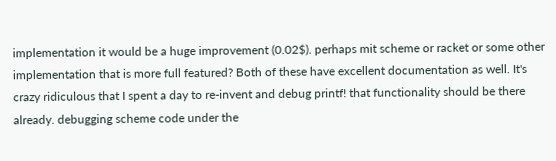implementation it would be a huge improvement (0.02$). perhaps mit scheme or racket or some other implementation that is more full featured? Both of these have excellent documentation as well. It's crazy ridiculous that I spent a day to re-invent and debug printf! that functionality should be there already. debugging scheme code under the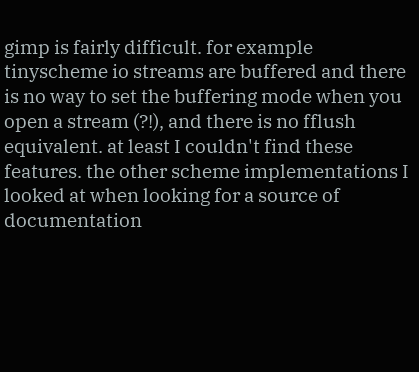gimp is fairly difficult. for example tinyscheme io streams are buffered and there is no way to set the buffering mode when you open a stream (?!), and there is no fflush equivalent. at least I couldn't find these features. the other scheme implementations I looked at when looking for a source of documentation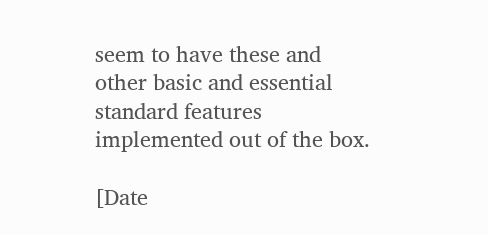seem to have these and other basic and essential standard features implemented out of the box.

[Date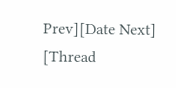Prev][Date Next]   [Thread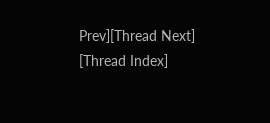Prev][Thread Next]   [Thread Index]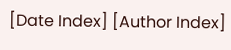[Date Index] [Author Index]